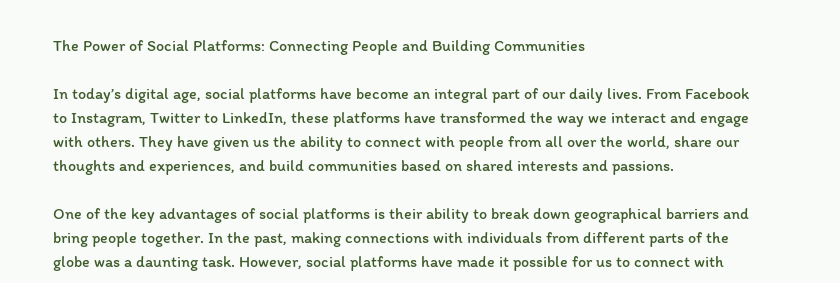The Power of Social Platforms: Connecting People and Building Communities

In today’s digital age, social platforms have become an integral part of our daily lives. From Facebook to Instagram, Twitter to LinkedIn, these platforms have transformed the way we interact and engage with others. They have given us the ability to connect with people from all over the world, share our thoughts and experiences, and build communities based on shared interests and passions.

One of the key advantages of social platforms is their ability to break down geographical barriers and bring people together. In the past, making connections with individuals from different parts of the globe was a daunting task. However, social platforms have made it possible for us to connect with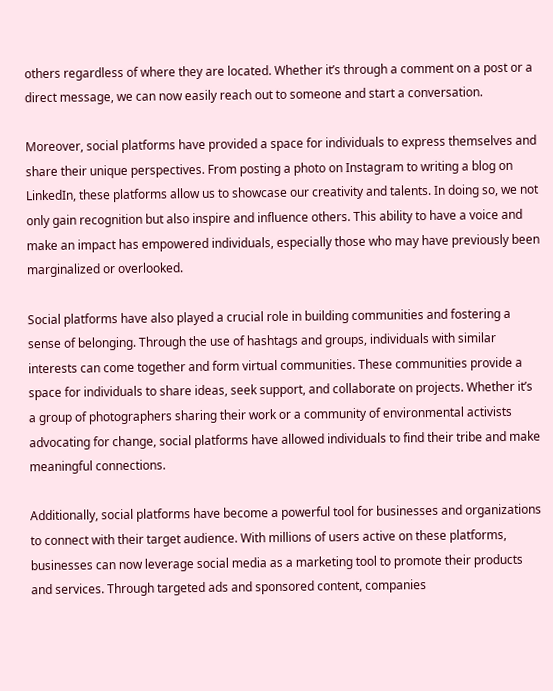others regardless of where they are located. Whether it’s through a comment on a post or a direct message, we can now easily reach out to someone and start a conversation.

Moreover, social platforms have provided a space for individuals to express themselves and share their unique perspectives. From posting a photo on Instagram to writing a blog on LinkedIn, these platforms allow us to showcase our creativity and talents. In doing so, we not only gain recognition but also inspire and influence others. This ability to have a voice and make an impact has empowered individuals, especially those who may have previously been marginalized or overlooked.

Social platforms have also played a crucial role in building communities and fostering a sense of belonging. Through the use of hashtags and groups, individuals with similar interests can come together and form virtual communities. These communities provide a space for individuals to share ideas, seek support, and collaborate on projects. Whether it’s a group of photographers sharing their work or a community of environmental activists advocating for change, social platforms have allowed individuals to find their tribe and make meaningful connections.

Additionally, social platforms have become a powerful tool for businesses and organizations to connect with their target audience. With millions of users active on these platforms, businesses can now leverage social media as a marketing tool to promote their products and services. Through targeted ads and sponsored content, companies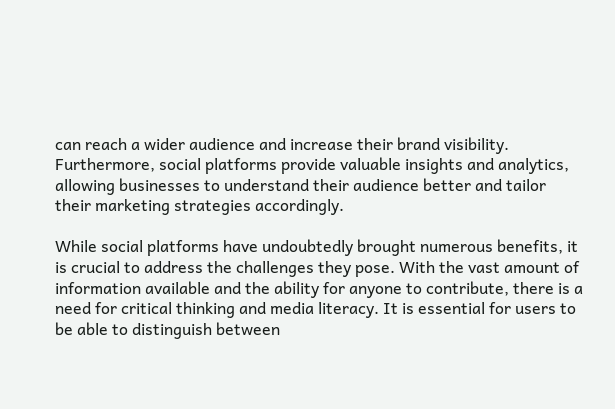can reach a wider audience and increase their brand visibility. Furthermore, social platforms provide valuable insights and analytics, allowing businesses to understand their audience better and tailor their marketing strategies accordingly.

While social platforms have undoubtedly brought numerous benefits, it is crucial to address the challenges they pose. With the vast amount of information available and the ability for anyone to contribute, there is a need for critical thinking and media literacy. It is essential for users to be able to distinguish between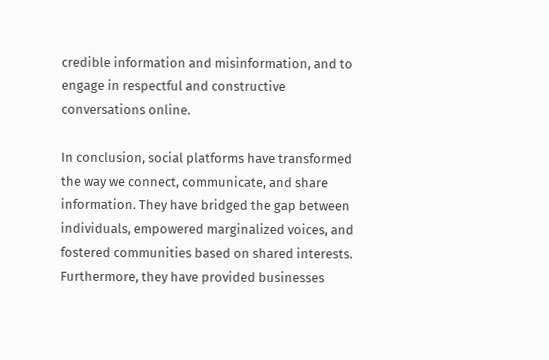credible information and misinformation, and to engage in respectful and constructive conversations online.

In conclusion, social platforms have transformed the way we connect, communicate, and share information. They have bridged the gap between individuals, empowered marginalized voices, and fostered communities based on shared interests. Furthermore, they have provided businesses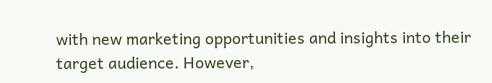with new marketing opportunities and insights into their target audience. However,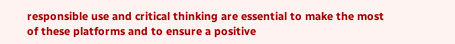responsible use and critical thinking are essential to make the most of these platforms and to ensure a positive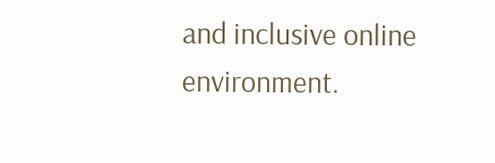and inclusive online environment.